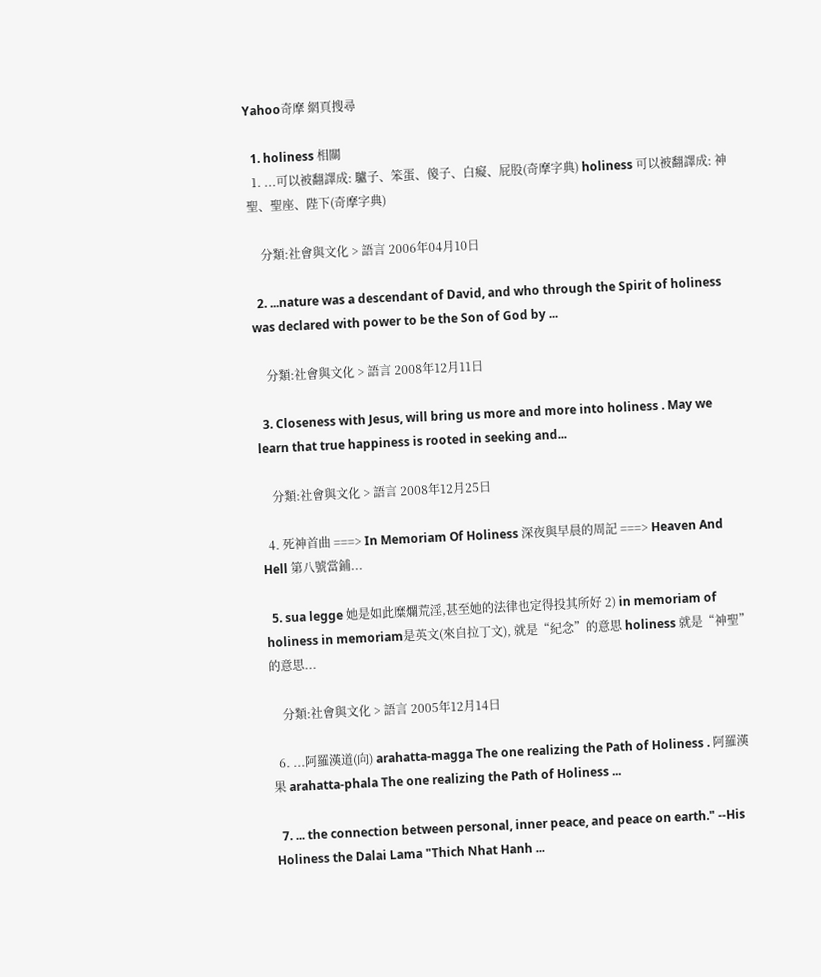Yahoo奇摩 網頁搜尋

  1. holiness 相關
  1. ...可以被翻譯成: 驢子、笨蛋、傻子、白癡、屁股(奇摩字典) holiness 可以被翻譯成: 神聖、聖座、陛下(奇摩字典)

    分類:社會與文化 > 語言 2006年04月10日

  2. ...nature was a descendant of David, and who through the Spirit of holiness was declared with power to be the Son of God by ...

    分類:社會與文化 > 語言 2008年12月11日

  3. Closeness with Jesus, will bring us more and more into holiness . May we learn that true happiness is rooted in seeking and...

    分類:社會與文化 > 語言 2008年12月25日

  4. 死神首曲 ===> In Memoriam Of Holiness 深夜與早晨的周記 ===> Heaven And Hell 第八號當鋪...

  5. sua legge 她是如此糜爛荒淫,甚至她的法律也定得投其所好 2) in memoriam of holiness in memoriam是英文(來自拉丁文), 就是“紀念”的意思 holiness 就是“神聖”的意思...

    分類:社會與文化 > 語言 2005年12月14日

  6. ...阿羅漢道(向) arahatta-magga The one realizing the Path of Holiness . 阿羅漢果 arahatta-phala The one realizing the Path of Holiness ...

  7. ... the connection between personal, inner peace, and peace on earth." --His Holiness the Dalai Lama "Thich Nhat Hanh ...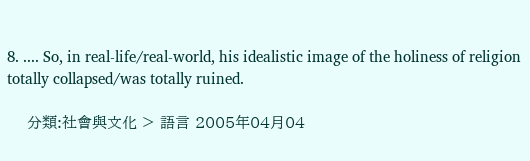8. .... So, in real-life/real-world, his idealistic image of the holiness of religion totally collapsed/was totally ruined.

    分類:社會與文化 > 語言 2005年04月04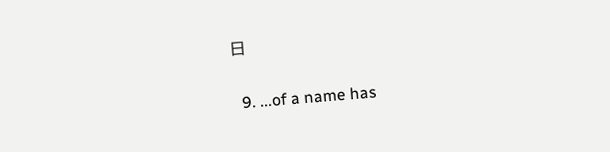日

  9. ...of a name has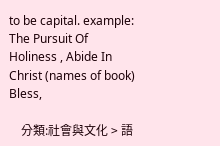to be capital. example: The Pursuit Of Holiness , Abide In Christ (names of book) Bless,

    分類:社會與文化 > 語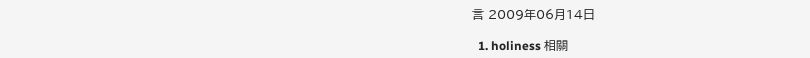言 2009年06月14日

  1. holiness 相關